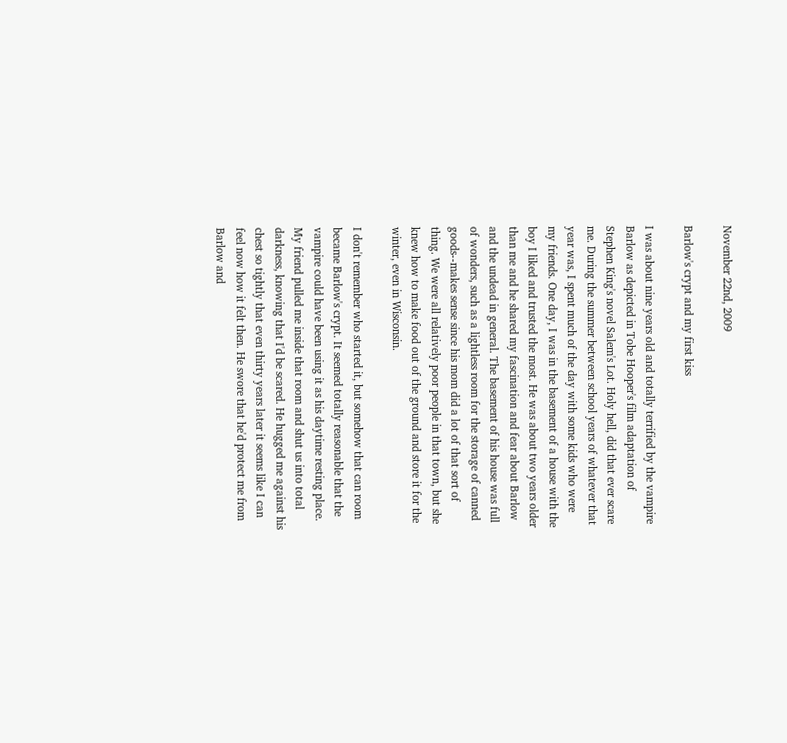November 22nd, 2009

Barlow's crypt and my first kiss

I was about nine years old and totally terrified by the vampire Barlow as depicted in Tobe Hooper's film adaptation of Stephen King's novel Salem's Lot. Holy hell, did that ever scare me. During the summer between school years of whatever that year was, I spent much of the day with some kids who were my friends. One day, I was in the basement of a house with the boy I liked and trusted the most. He was about two years older than me and he shared my fascination and fear about Barlow and the undead in general. The basement of his house was full of wonders, such as a lightless room for the storage of canned goods--makes sense since his mom did a lot of that sort of thing. We were all relatively poor people in that town, but she knew how to make food out of the ground and store it for the winter, even in Wisconsin.

I don't remember who started it, but somehow that can room became Barlow's crypt. It seemed totally reasonable that the vampire could have been using it as his daytime resting place. My friend pulled me inside that room and shut us into total darkness, knowing that I'd be scared. He hugged me against his chest so tightly that even thirty years later it seems like I can feel now how it felt then. He swore that he'd protect me from Barlow and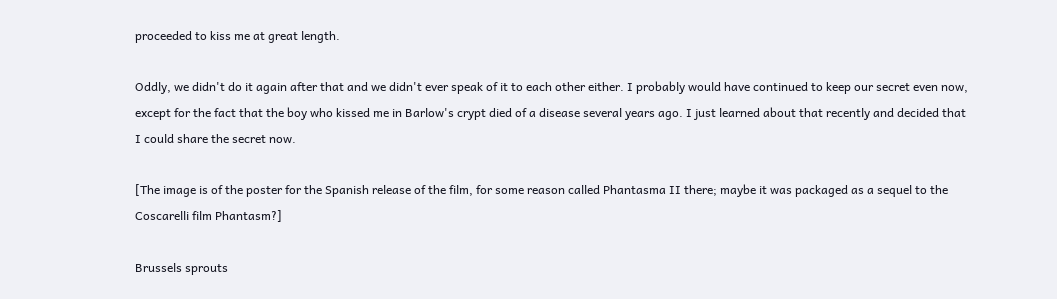proceeded to kiss me at great length.

Oddly, we didn't do it again after that and we didn't ever speak of it to each other either. I probably would have continued to keep our secret even now, except for the fact that the boy who kissed me in Barlow's crypt died of a disease several years ago. I just learned about that recently and decided that I could share the secret now.

[The image is of the poster for the Spanish release of the film, for some reason called Phantasma II there; maybe it was packaged as a sequel to the Coscarelli film Phantasm?]

Brussels sprouts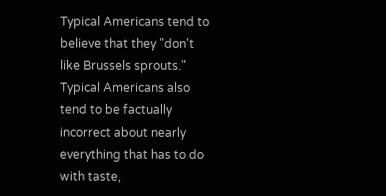Typical Americans tend to believe that they "don't like Brussels sprouts." Typical Americans also tend to be factually incorrect about nearly everything that has to do with taste,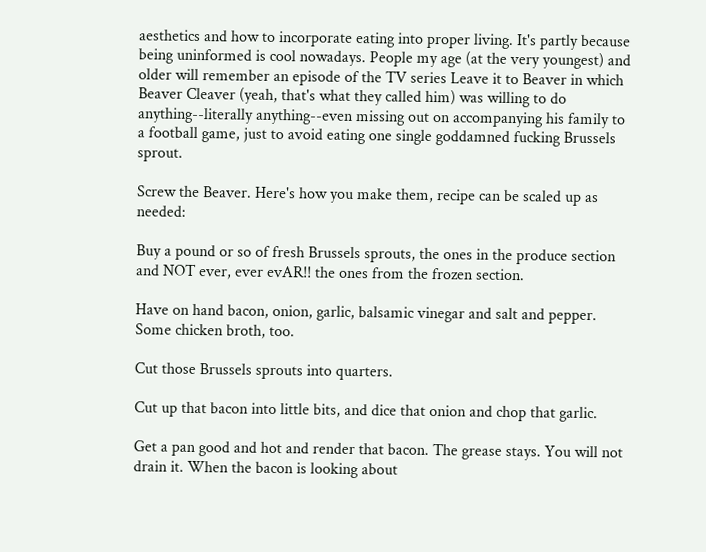aesthetics and how to incorporate eating into proper living. It's partly because being uninformed is cool nowadays. People my age (at the very youngest) and older will remember an episode of the TV series Leave it to Beaver in which Beaver Cleaver (yeah, that's what they called him) was willing to do anything--literally anything--even missing out on accompanying his family to a football game, just to avoid eating one single goddamned fucking Brussels sprout.

Screw the Beaver. Here's how you make them, recipe can be scaled up as needed:

Buy a pound or so of fresh Brussels sprouts, the ones in the produce section and NOT ever, ever evAR!! the ones from the frozen section.

Have on hand bacon, onion, garlic, balsamic vinegar and salt and pepper. Some chicken broth, too.

Cut those Brussels sprouts into quarters.

Cut up that bacon into little bits, and dice that onion and chop that garlic.

Get a pan good and hot and render that bacon. The grease stays. You will not drain it. When the bacon is looking about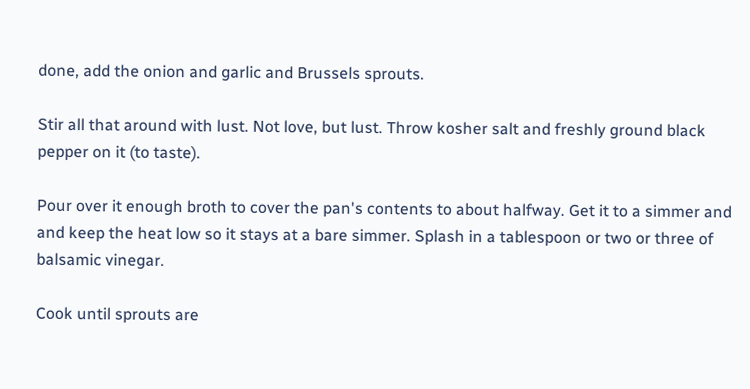done, add the onion and garlic and Brussels sprouts.

Stir all that around with lust. Not love, but lust. Throw kosher salt and freshly ground black pepper on it (to taste).

Pour over it enough broth to cover the pan's contents to about halfway. Get it to a simmer and and keep the heat low so it stays at a bare simmer. Splash in a tablespoon or two or three of balsamic vinegar.

Cook until sprouts are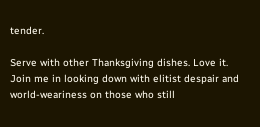tender.

Serve with other Thanksgiving dishes. Love it. Join me in looking down with elitist despair and world-weariness on those who still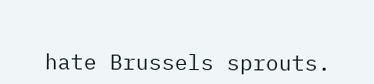hate Brussels sprouts.